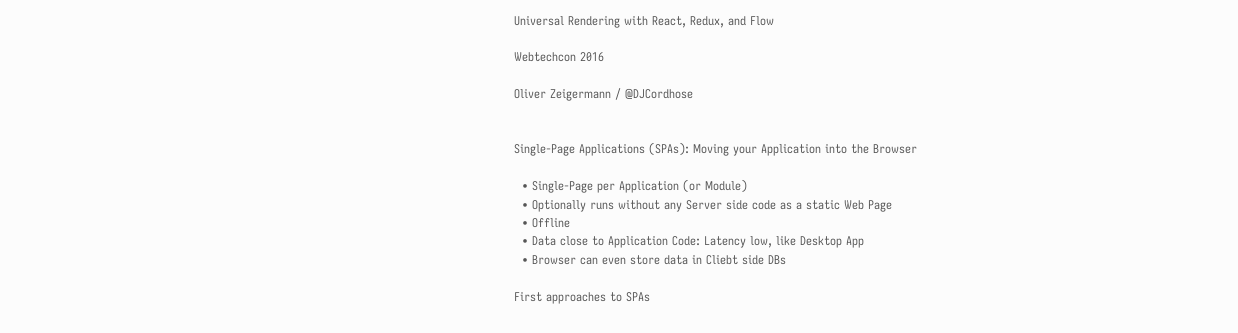Universal Rendering with React, Redux, and Flow

Webtechcon 2016

Oliver Zeigermann / @DJCordhose


Single-Page Applications (SPAs): Moving your Application into the Browser

  • Single-Page per Application (or Module)
  • Optionally runs without any Server side code as a static Web Page
  • Offline
  • Data close to Application Code: Latency low, like Desktop App
  • Browser can even store data in Cliebt side DBs

First approaches to SPAs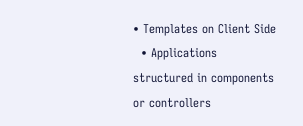• Templates on Client Side
  • Applications structured in components or controllers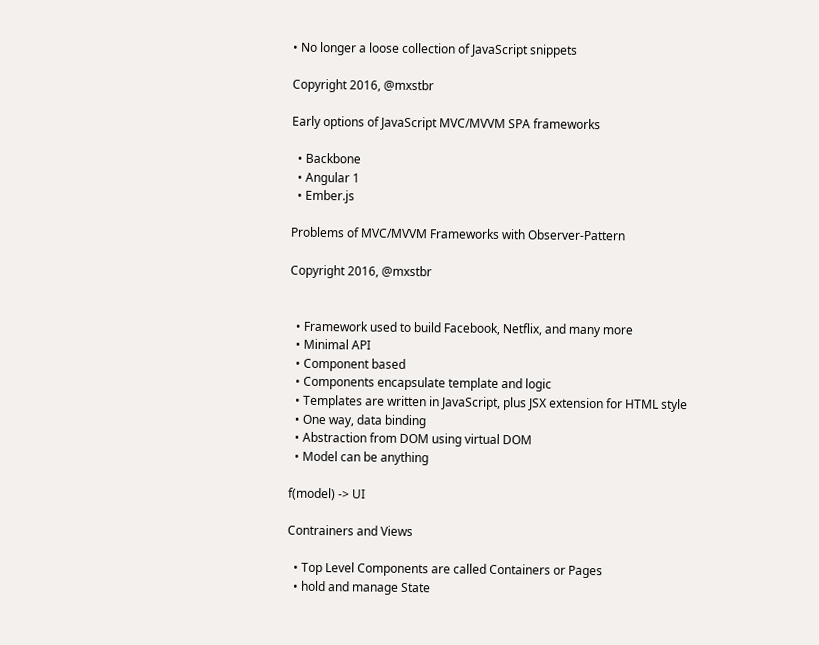• No longer a loose collection of JavaScript snippets

Copyright 2016, @mxstbr

Early options of JavaScript MVC/MVVM SPA frameworks

  • Backbone
  • Angular 1
  • Ember.js

Problems of MVC/MVVM Frameworks with Observer-Pattern

Copyright 2016, @mxstbr


  • Framework used to build Facebook, Netflix, and many more
  • Minimal API
  • Component based
  • Components encapsulate template and logic
  • Templates are written in JavaScript, plus JSX extension for HTML style
  • One way, data binding
  • Abstraction from DOM using virtual DOM
  • Model can be anything

f(model) -> UI

Contrainers and Views

  • Top Level Components are called Containers or Pages
  • hold and manage State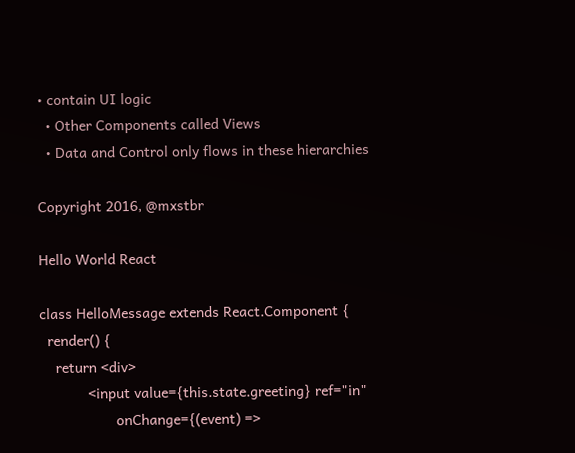• contain UI logic
  • Other Components called Views
  • Data and Control only flows in these hierarchies

Copyright 2016, @mxstbr

Hello World React

class HelloMessage extends React.Component {
  render() {
    return <div>
            <input value={this.state.greeting} ref="in"
                   onChange={(event) =>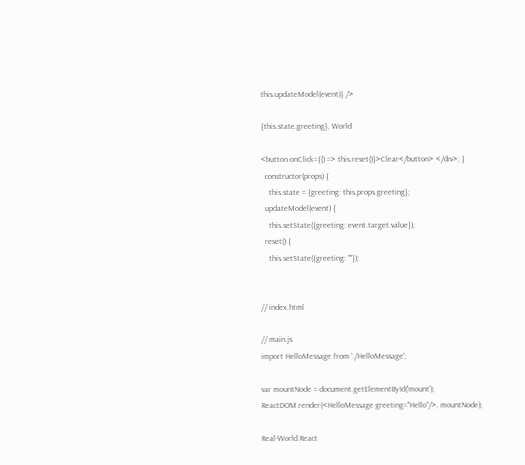this.updateModel(event)} />

{this.state.greeting}, World

<button onClick={() => this.reset()}>Clear</button> </div>; }
  constructor(props) {
    this.state = {greeting: this.props.greeting};
  updateModel(event) {
    this.setState({greeting: event.target.value});
  reset() {
    this.setState({greeting: ""});


// index.html

// main.js
import HelloMessage from './HelloMessage';

var mountNode = document.getElementById('mount');
ReactDOM.render(<HelloMessage greeting="Hello"/>, mountNode);

Real-World React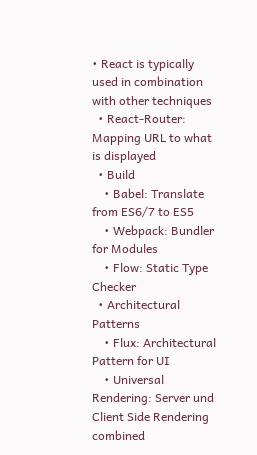• React is typically used in combination with other techniques
  • React-Router: Mapping URL to what is displayed
  • Build
    • Babel: Translate from ES6/7 to ES5
    • Webpack: Bundler for Modules
    • Flow: Static Type Checker
  • Architectural Patterns
    • Flux: Architectural Pattern for UI
    • Universal Rendering: Server und Client Side Rendering combined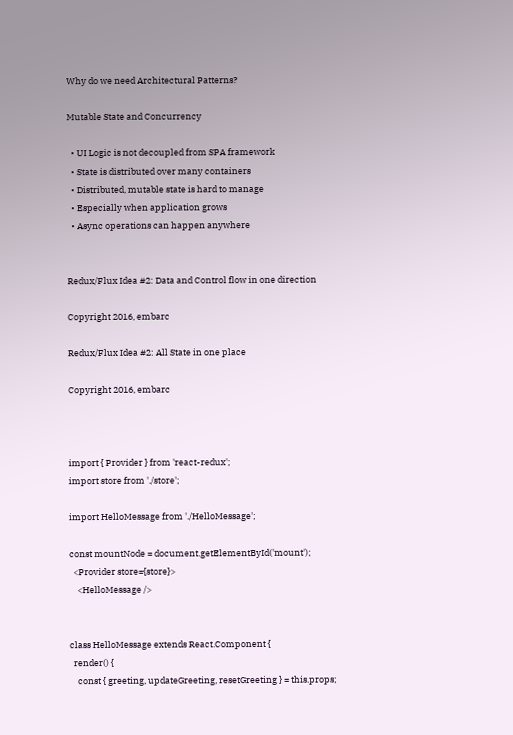Why do we need Architectural Patterns?

Mutable State and Concurrency

  • UI Logic is not decoupled from SPA framework
  • State is distributed over many containers
  • Distributed, mutable state is hard to manage
  • Especially when application grows
  • Async operations can happen anywhere


Redux/Flux Idea #2: Data and Control flow in one direction

Copyright 2016, embarc

Redux/Flux Idea #2: All State in one place

Copyright 2016, embarc



import { Provider } from 'react-redux';
import store from './store';

import HelloMessage from './HelloMessage';

const mountNode = document.getElementById('mount');
  <Provider store={store}>
    <HelloMessage />


class HelloMessage extends React.Component {
  render() {
    const { greeting, updateGreeting, resetGreeting } = this.props;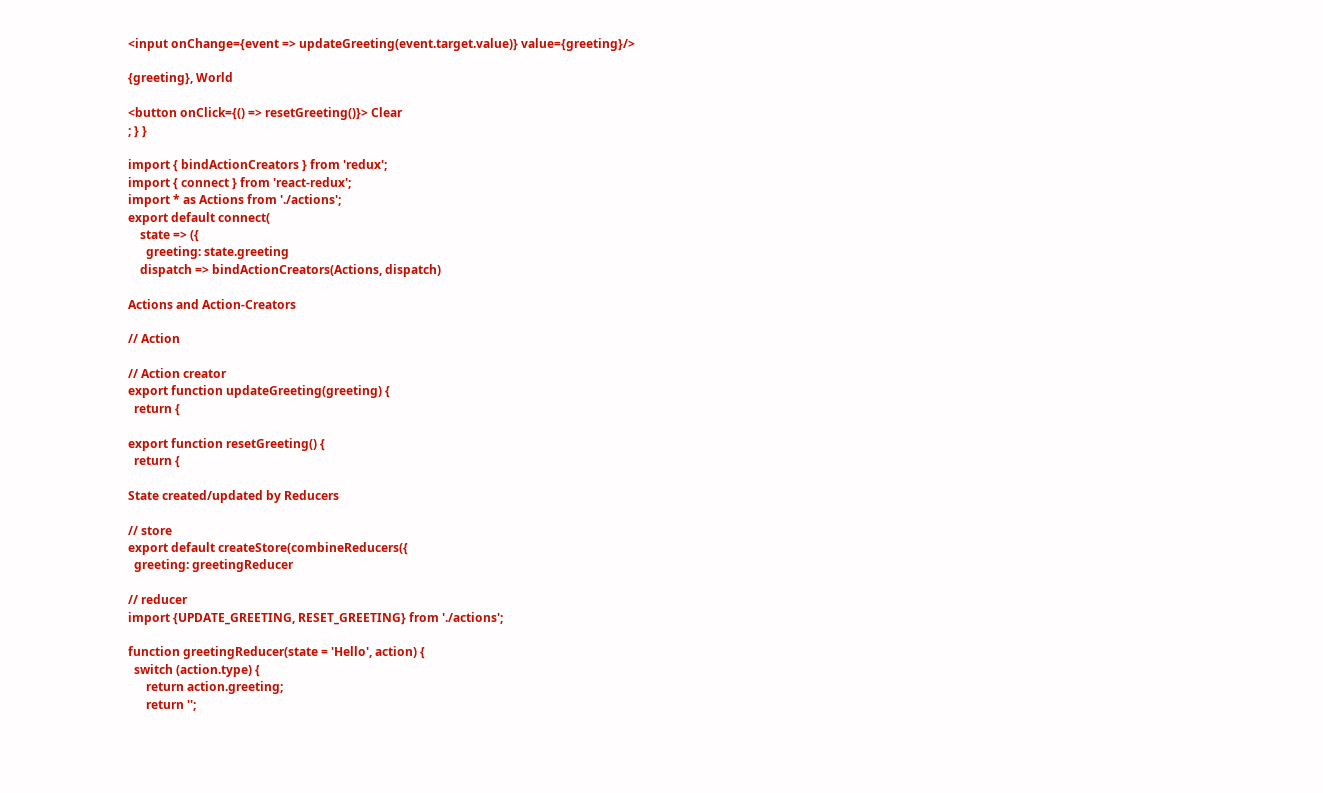<input onChange={event => updateGreeting(event.target.value)} value={greeting}/>

{greeting}, World

<button onClick={() => resetGreeting()}> Clear
; } }

import { bindActionCreators } from 'redux';
import { connect } from 'react-redux';
import * as Actions from './actions';
export default connect(
    state => ({
      greeting: state.greeting
    dispatch => bindActionCreators(Actions, dispatch)

Actions and Action-Creators

// Action

// Action creator
export function updateGreeting(greeting) {
  return {

export function resetGreeting() {
  return {

State created/updated by Reducers

// store
export default createStore(combineReducers({
  greeting: greetingReducer

// reducer
import {UPDATE_GREETING, RESET_GREETING} from './actions';

function greetingReducer(state = 'Hello', action) {
  switch (action.type) {
      return action.greeting;
      return '';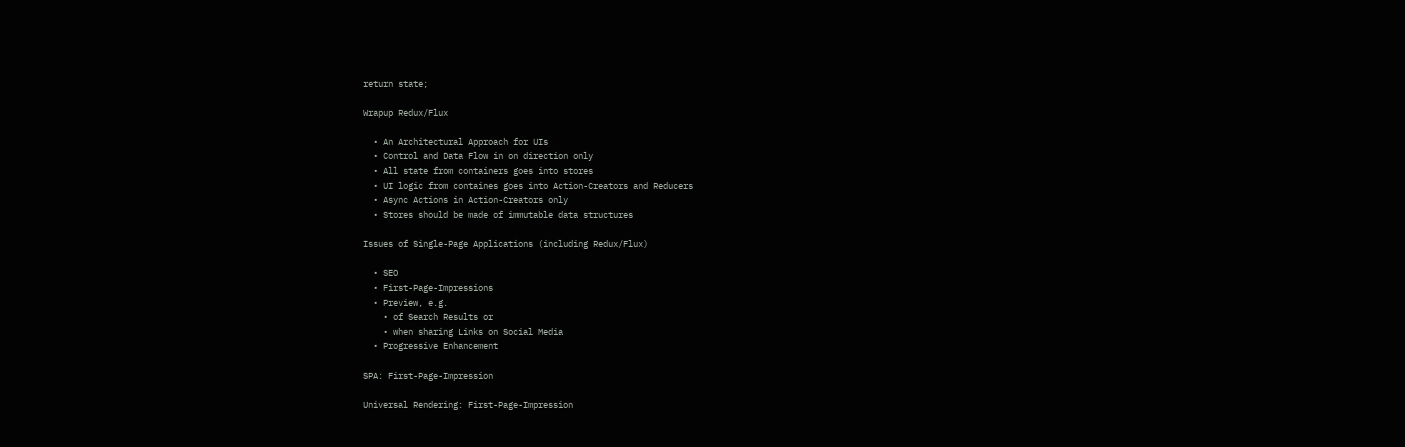return state;

Wrapup Redux/Flux

  • An Architectural Approach for UIs
  • Control and Data Flow in on direction only
  • All state from containers goes into stores
  • UI logic from containes goes into Action-Creators and Reducers
  • Async Actions in Action-Creators only
  • Stores should be made of immutable data structures

Issues of Single-Page Applications (including Redux/Flux)

  • SEO
  • First-Page-Impressions
  • Preview, e.g.
    • of Search Results or
    • when sharing Links on Social Media
  • Progressive Enhancement

SPA: First-Page-Impression

Universal Rendering: First-Page-Impression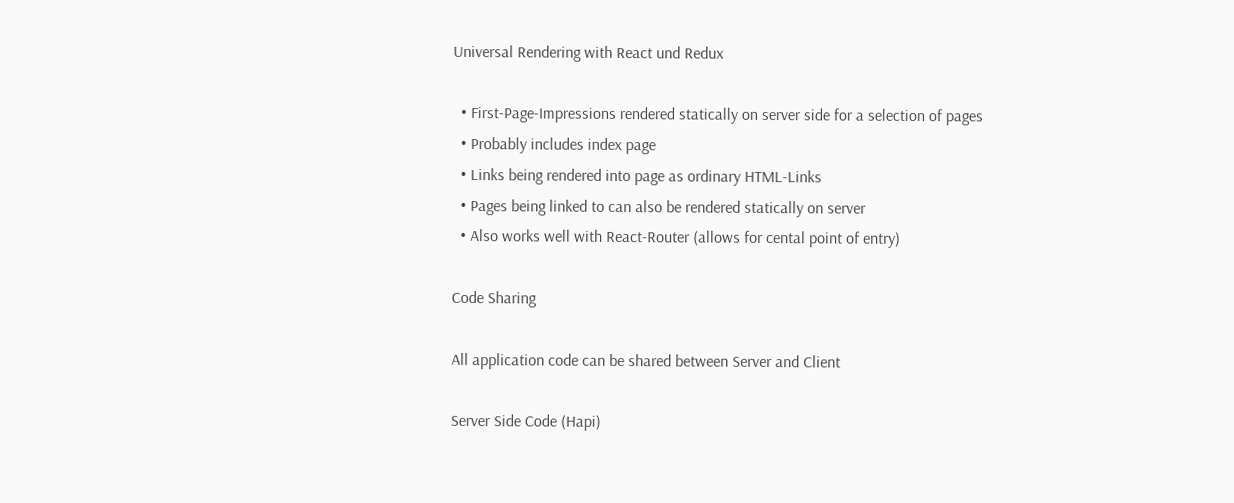Universal Rendering with React und Redux

  • First-Page-Impressions rendered statically on server side for a selection of pages
  • Probably includes index page
  • Links being rendered into page as ordinary HTML-Links
  • Pages being linked to can also be rendered statically on server
  • Also works well with React-Router (allows for cental point of entry)

Code Sharing

All application code can be shared between Server and Client

Server Side Code (Hapi)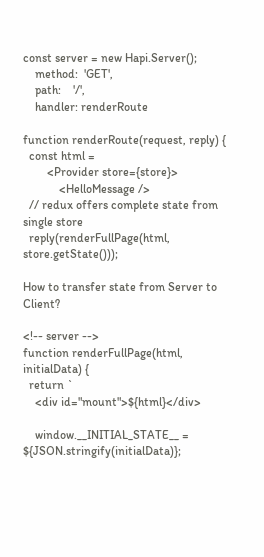const server = new Hapi.Server();
    method:  'GET',
    path:    '/',
    handler: renderRoute

function renderRoute(request, reply) {
  const html =
        <Provider store={store}>
            <HelloMessage />
  // redux offers complete state from single store
  reply(renderFullPage(html, store.getState()));

How to transfer state from Server to Client?

<!-- server -->
function renderFullPage(html, initialData) {
  return `
    <div id="mount">${html}</div>

    window.__INITIAL_STATE__ = ${JSON.stringify(initialData)};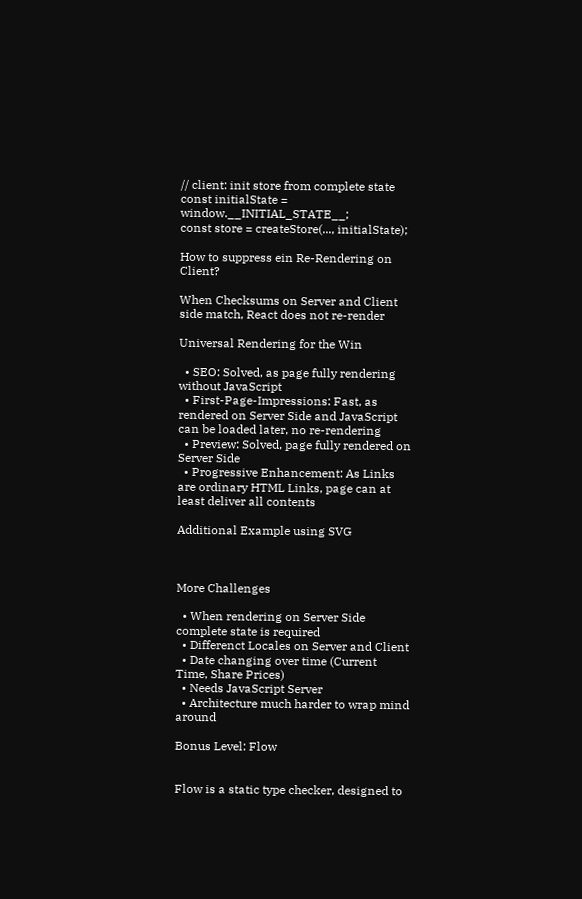// client: init store from complete state
const initialState = window.__INITIAL_STATE__;
const store = createStore(..., initialState);

How to suppress ein Re-Rendering on Client?

When Checksums on Server and Client side match, React does not re-render

Universal Rendering for the Win

  • SEO: Solved, as page fully rendering without JavaScript
  • First-Page-Impressions: Fast, as rendered on Server Side and JavaScript can be loaded later, no re-rendering
  • Preview: Solved, page fully rendered on Server Side
  • Progressive Enhancement: As Links are ordinary HTML Links, page can at least deliver all contents

Additional Example using SVG



More Challenges

  • When rendering on Server Side complete state is required
  • Differenct Locales on Server and Client
  • Date changing over time (Current Time, Share Prices)
  • Needs JavaScript Server
  • Architecture much harder to wrap mind around

Bonus Level: Flow


Flow is a static type checker, designed to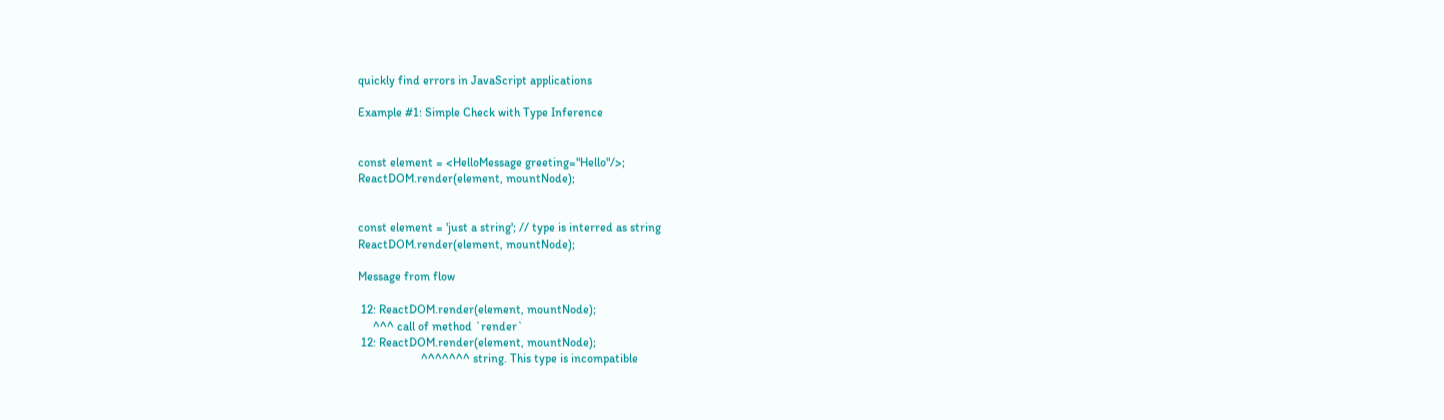quickly find errors in JavaScript applications

Example #1: Simple Check with Type Inference


const element = <HelloMessage greeting="Hello"/>;
ReactDOM.render(element, mountNode);


const element = 'just a string'; // type is interred as string
ReactDOM.render(element, mountNode);

Message from flow

 12: ReactDOM.render(element, mountNode);
     ^^^ call of method `render`
 12: ReactDOM.render(element, mountNode);
                     ^^^^^^^ string. This type is incompatible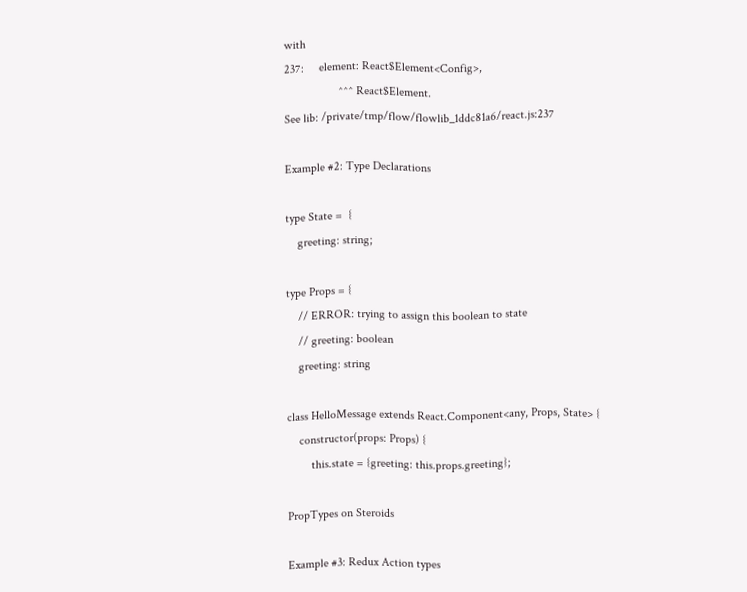with
237:     element: React$Element<Config>,
                  ^^^ React$Element.
See lib: /private/tmp/flow/flowlib_1ddc81a6/react.js:237

Example #2: Type Declarations

type State =  {
    greeting: string;

type Props = {
    // ERROR: trying to assign this boolean to state
    // greeting: boolean
    greeting: string

class HelloMessage extends React.Component<any, Props, State> {
    constructor(props: Props) {
        this.state = {greeting: this.props.greeting};

PropTypes on Steroids

Example #3: Redux Action types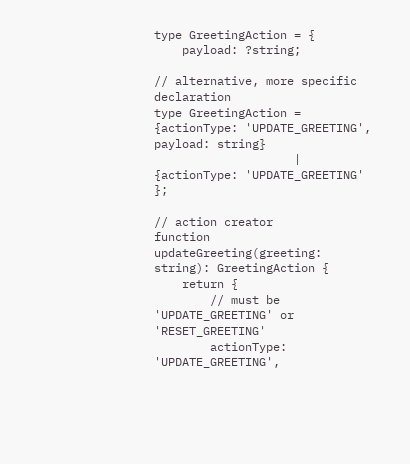type GreetingAction = {
    payload: ?string;

// alternative, more specific declaration
type GreetingAction = {actionType: 'UPDATE_GREETING', payload: string}
                    | {actionType: 'UPDATE_GREETING' };

// action creator
function updateGreeting(greeting: string): GreetingAction {
    return {
        // must be 'UPDATE_GREETING' or 'RESET_GREETING'
        actionType: 'UPDATE_GREETING',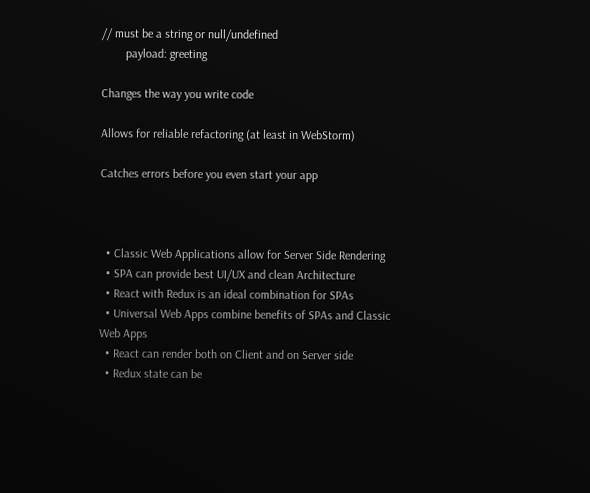// must be a string or null/undefined
        payload: greeting

Changes the way you write code

Allows for reliable refactoring (at least in WebStorm)

Catches errors before you even start your app



  • Classic Web Applications allow for Server Side Rendering
  • SPA can provide best UI/UX and clean Architecture
  • React with Redux is an ideal combination for SPAs
  • Universal Web Apps combine benefits of SPAs and Classic Web Apps
  • React can render both on Client and on Server side
  • Redux state can be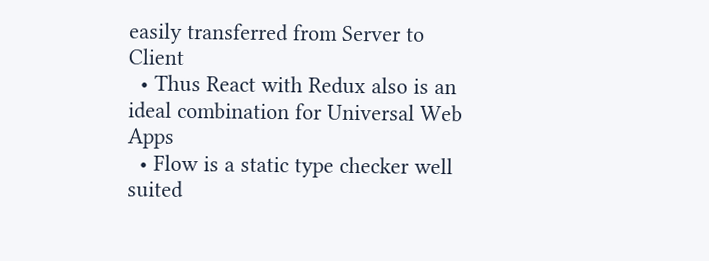easily transferred from Server to Client
  • Thus React with Redux also is an ideal combination for Universal Web Apps
  • Flow is a static type checker well suited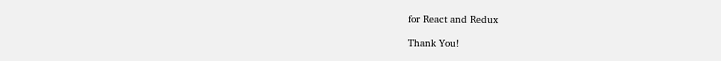for React and Redux

Thank You!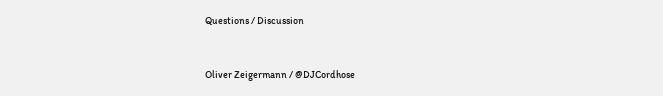Questions / Discussion


Oliver Zeigermann / @DJCordhose